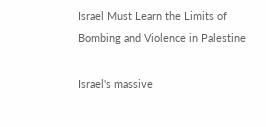Israel Must Learn the Limits of Bombing and Violence in Palestine

Israel's massive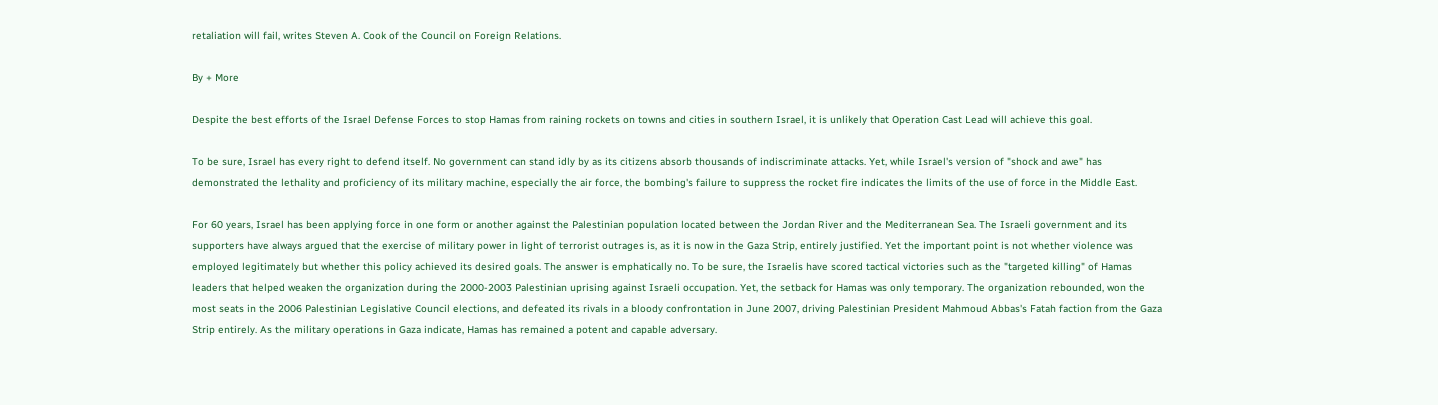retaliation will fail, writes Steven A. Cook of the Council on Foreign Relations.

By + More

Despite the best efforts of the Israel Defense Forces to stop Hamas from raining rockets on towns and cities in southern Israel, it is unlikely that Operation Cast Lead will achieve this goal.

To be sure, Israel has every right to defend itself. No government can stand idly by as its citizens absorb thousands of indiscriminate attacks. Yet, while Israel's version of "shock and awe" has demonstrated the lethality and proficiency of its military machine, especially the air force, the bombing's failure to suppress the rocket fire indicates the limits of the use of force in the Middle East.

For 60 years, Israel has been applying force in one form or another against the Palestinian population located between the Jordan River and the Mediterranean Sea. The Israeli government and its supporters have always argued that the exercise of military power in light of terrorist outrages is, as it is now in the Gaza Strip, entirely justified. Yet the important point is not whether violence was employed legitimately but whether this policy achieved its desired goals. The answer is emphatically no. To be sure, the Israelis have scored tactical victories such as the "targeted killing" of Hamas leaders that helped weaken the organization during the 2000-2003 Palestinian uprising against Israeli occupation. Yet, the setback for Hamas was only temporary. The organization rebounded, won the most seats in the 2006 Palestinian Legislative Council elections, and defeated its rivals in a bloody confrontation in June 2007, driving Palestinian President Mahmoud Abbas's Fatah faction from the Gaza Strip entirely. As the military operations in Gaza indicate, Hamas has remained a potent and capable adversary.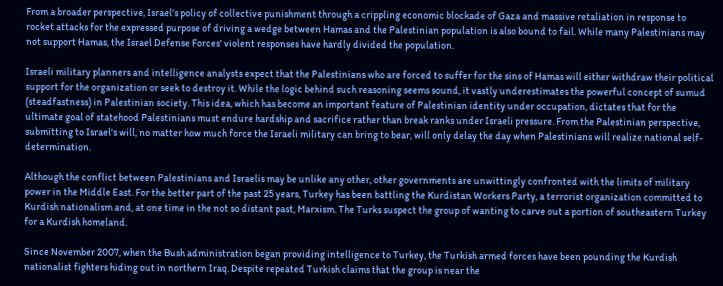From a broader perspective, Israel's policy of collective punishment through a crippling economic blockade of Gaza and massive retaliation in response to rocket attacks for the expressed purpose of driving a wedge between Hamas and the Palestinian population is also bound to fail. While many Palestinians may not support Hamas, the Israel Defense Forces' violent responses have hardly divided the population.

Israeli military planners and intelligence analysts expect that the Palestinians who are forced to suffer for the sins of Hamas will either withdraw their political support for the organization or seek to destroy it. While the logic behind such reasoning seems sound, it vastly underestimates the powerful concept of sumud (steadfastness) in Palestinian society. This idea, which has become an important feature of Palestinian identity under occupation, dictates that for the ultimate goal of statehood Palestinians must endure hardship and sacrifice rather than break ranks under Israeli pressure. From the Palestinian perspective, submitting to Israel's will, no matter how much force the Israeli military can bring to bear, will only delay the day when Palestinians will realize national self-determination.

Although the conflict between Palestinians and Israelis may be unlike any other, other governments are unwittingly confronted with the limits of military power in the Middle East. For the better part of the past 25 years, Turkey has been battling the Kurdistan Workers Party, a terrorist organization committed to Kurdish nationalism and, at one time in the not so distant past, Marxism. The Turks suspect the group of wanting to carve out a portion of southeastern Turkey for a Kurdish homeland.

Since November 2007, when the Bush administration began providing intelligence to Turkey, the Turkish armed forces have been pounding the Kurdish nationalist fighters hiding out in northern Iraq. Despite repeated Turkish claims that the group is near the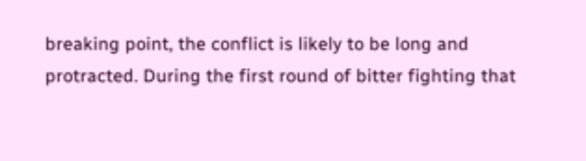breaking point, the conflict is likely to be long and protracted. During the first round of bitter fighting that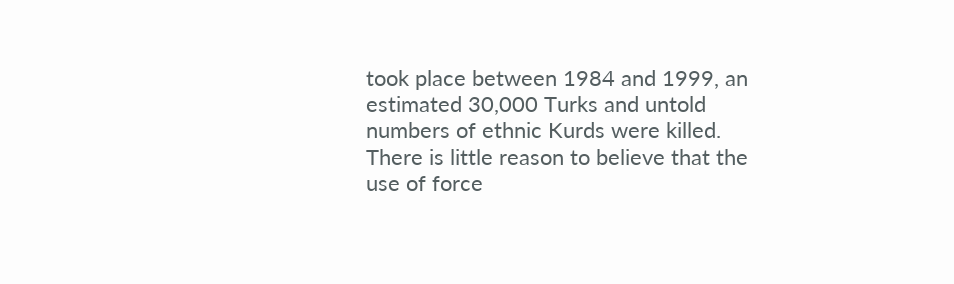took place between 1984 and 1999, an estimated 30,000 Turks and untold numbers of ethnic Kurds were killed. There is little reason to believe that the use of force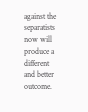against the separatists now will produce a different and better outcome.